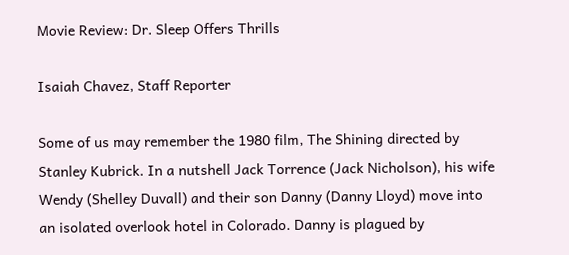Movie Review: Dr. Sleep Offers Thrills

Isaiah Chavez, Staff Reporter

Some of us may remember the 1980 film, The Shining directed by Stanley Kubrick. In a nutshell Jack Torrence (Jack Nicholson), his wife Wendy (Shelley Duvall) and their son Danny (Danny Lloyd) move into an isolated overlook hotel in Colorado. Danny is plagued by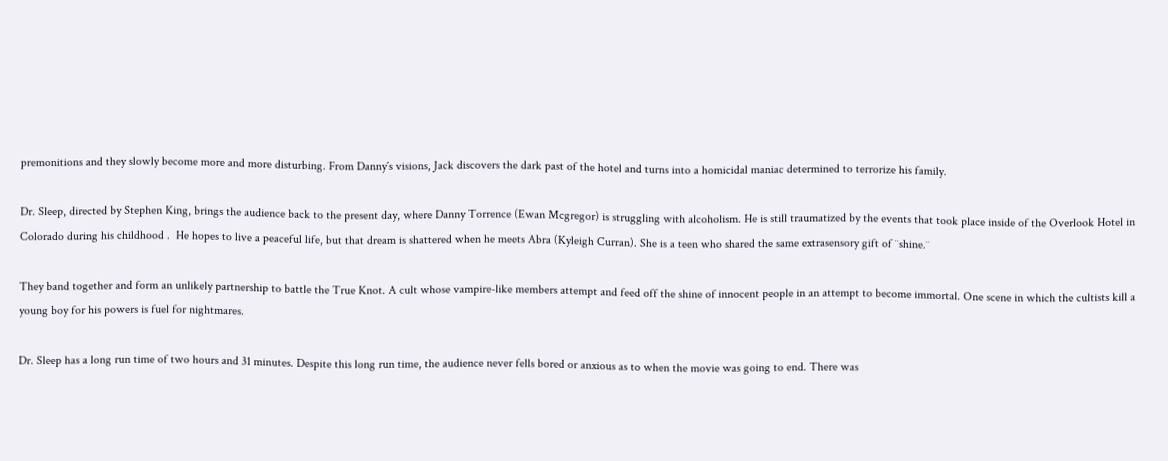premonitions and they slowly become more and more disturbing. From Danny´s visions, Jack discovers the dark past of the hotel and turns into a homicidal maniac determined to terrorize his family.

Dr. Sleep, directed by Stephen King, brings the audience back to the present day, where Danny Torrence (Ewan Mcgregor) is struggling with alcoholism. He is still traumatized by the events that took place inside of the Overlook Hotel in Colorado during his childhood .  He hopes to live a peaceful life, but that dream is shattered when he meets Abra (Kyleigh Curran). She is a teen who shared the same extrasensory gift of ¨shine.¨

They band together and form an unlikely partnership to battle the True Knot. A cult whose vampire-like members attempt and feed off the shine of innocent people in an attempt to become immortal. One scene in which the cultists kill a young boy for his powers is fuel for nightmares.

Dr. Sleep has a long run time of two hours and 31 minutes. Despite this long run time, the audience never fells bored or anxious as to when the movie was going to end. There was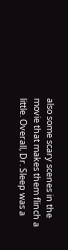also some scary scenes in the movie that makes them flinch a little. Overall, Dr. Sleep was a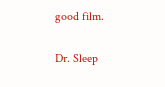good film.

Dr. Sleep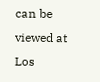can be viewed at Los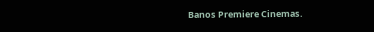Banos Premiere Cinemas.